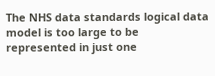The NHS data standards logical data model is too large to be represented in just one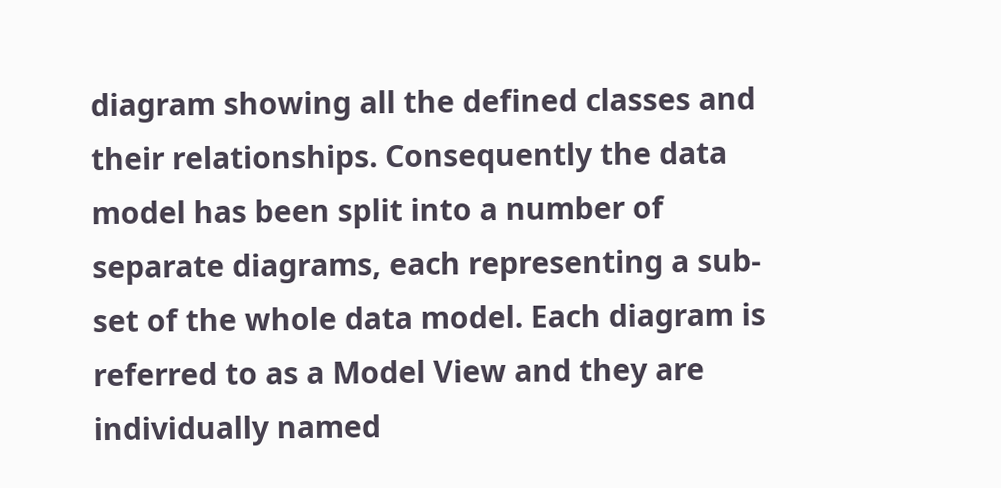diagram showing all the defined classes and their relationships. Consequently the data model has been split into a number of separate diagrams, each representing a sub-set of the whole data model. Each diagram is referred to as a Model View and they are individually named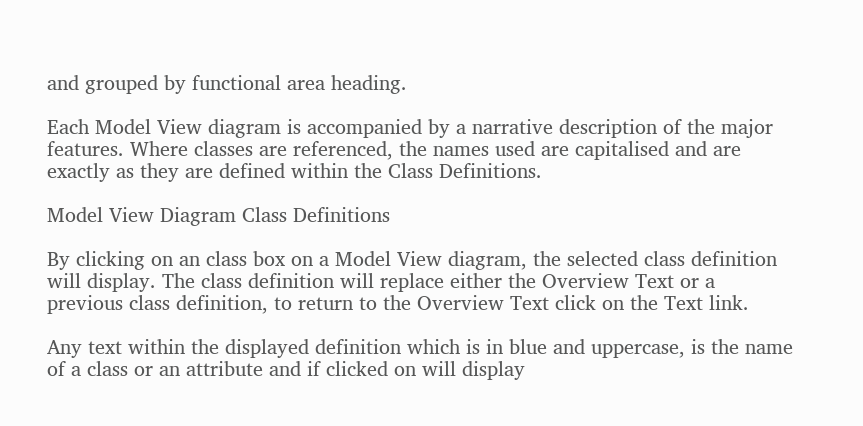and grouped by functional area heading.

Each Model View diagram is accompanied by a narrative description of the major features. Where classes are referenced, the names used are capitalised and are exactly as they are defined within the Class Definitions.

Model View Diagram Class Definitions

By clicking on an class box on a Model View diagram, the selected class definition will display. The class definition will replace either the Overview Text or a previous class definition, to return to the Overview Text click on the Text link.

Any text within the displayed definition which is in blue and uppercase, is the name of a class or an attribute and if clicked on will display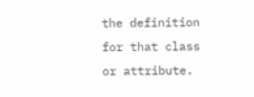the definition for that class or attribute.